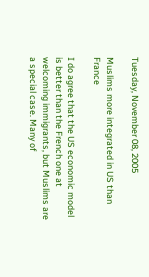Tuesday, November 08, 2005

Muslims more integrated in US than France

I do agree that the US economic model is better than the French one at welcoming immigrants, but Muslims are a special case. Many of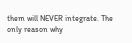them will NEVER integrate. The only reason why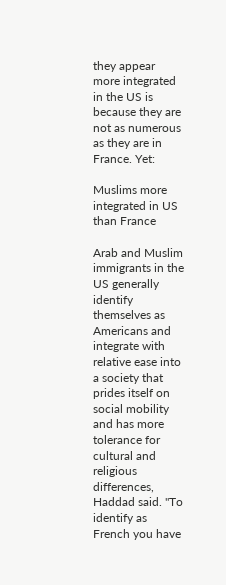they appear more integrated in the US is because they are not as numerous as they are in France. Yet:

Muslims more integrated in US than France

Arab and Muslim immigrants in the US generally identify themselves as Americans and integrate with relative ease into a society that prides itself on social mobility and has more tolerance for cultural and religious differences, Haddad said. "To identify as French you have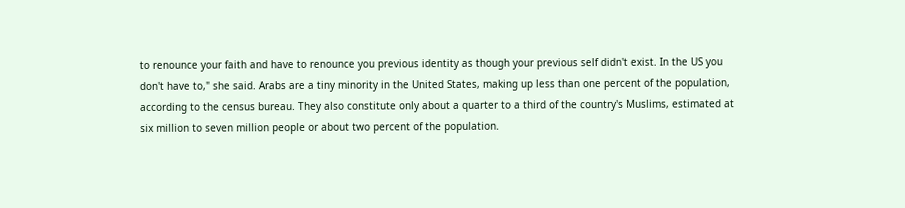to renounce your faith and have to renounce you previous identity as though your previous self didn't exist. In the US you don't have to," she said. Arabs are a tiny minority in the United States, making up less than one percent of the population, according to the census bureau. They also constitute only about a quarter to a third of the country's Muslims, estimated at six million to seven million people or about two percent of the population.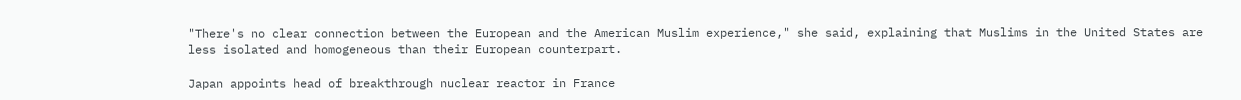"There's no clear connection between the European and the American Muslim experience," she said, explaining that Muslims in the United States are less isolated and homogeneous than their European counterpart.

Japan appoints head of breakthrough nuclear reactor in France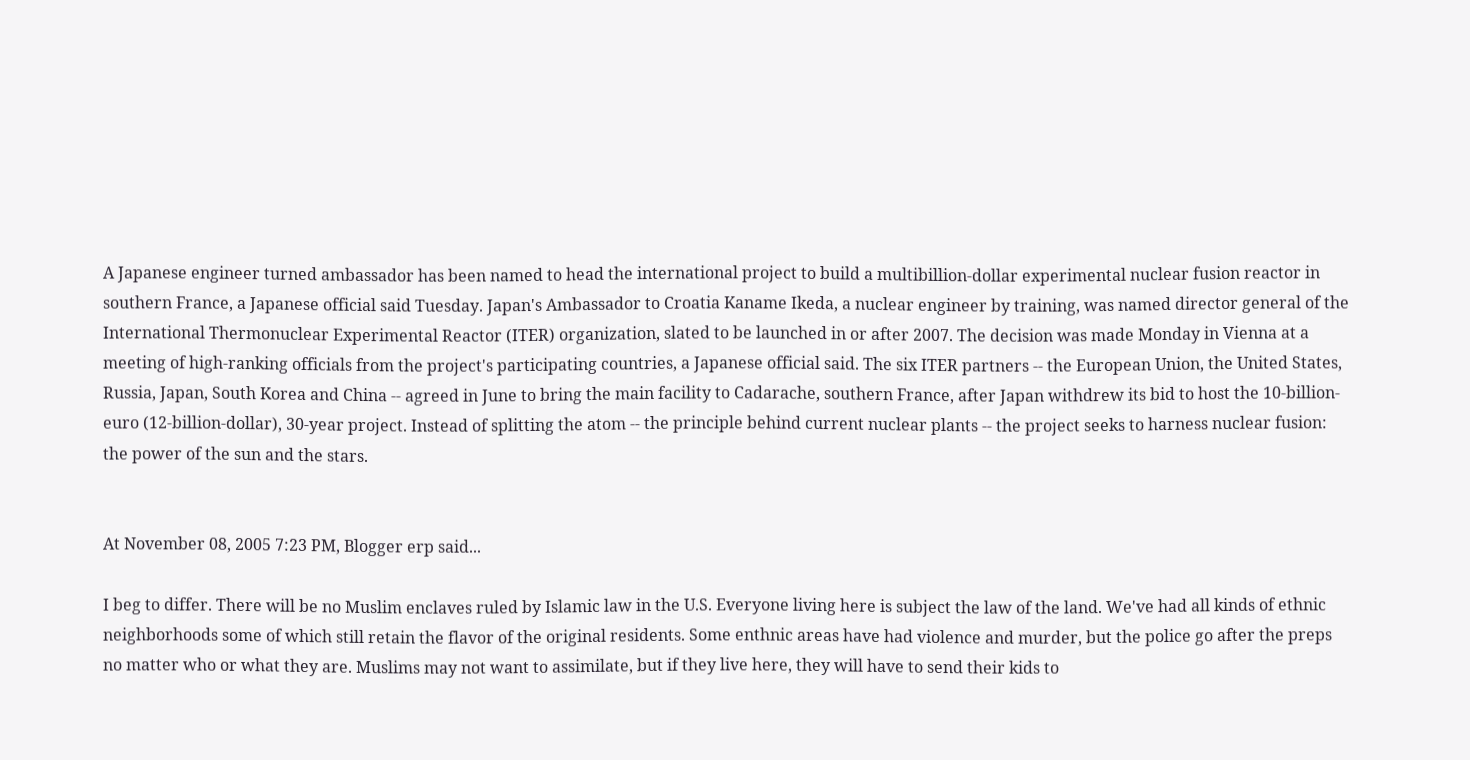A Japanese engineer turned ambassador has been named to head the international project to build a multibillion-dollar experimental nuclear fusion reactor in southern France, a Japanese official said Tuesday. Japan's Ambassador to Croatia Kaname Ikeda, a nuclear engineer by training, was named director general of the International Thermonuclear Experimental Reactor (ITER) organization, slated to be launched in or after 2007. The decision was made Monday in Vienna at a meeting of high-ranking officials from the project's participating countries, a Japanese official said. The six ITER partners -- the European Union, the United States, Russia, Japan, South Korea and China -- agreed in June to bring the main facility to Cadarache, southern France, after Japan withdrew its bid to host the 10-billion-euro (12-billion-dollar), 30-year project. Instead of splitting the atom -- the principle behind current nuclear plants -- the project seeks to harness nuclear fusion: the power of the sun and the stars.


At November 08, 2005 7:23 PM, Blogger erp said...

I beg to differ. There will be no Muslim enclaves ruled by Islamic law in the U.S. Everyone living here is subject the law of the land. We've had all kinds of ethnic neighborhoods some of which still retain the flavor of the original residents. Some enthnic areas have had violence and murder, but the police go after the preps no matter who or what they are. Muslims may not want to assimilate, but if they live here, they will have to send their kids to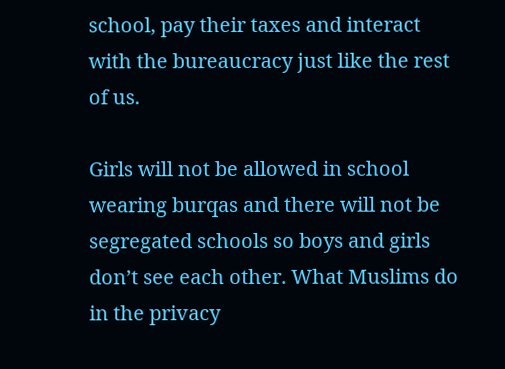school, pay their taxes and interact with the bureaucracy just like the rest of us.

Girls will not be allowed in school wearing burqas and there will not be segregated schools so boys and girls don’t see each other. What Muslims do in the privacy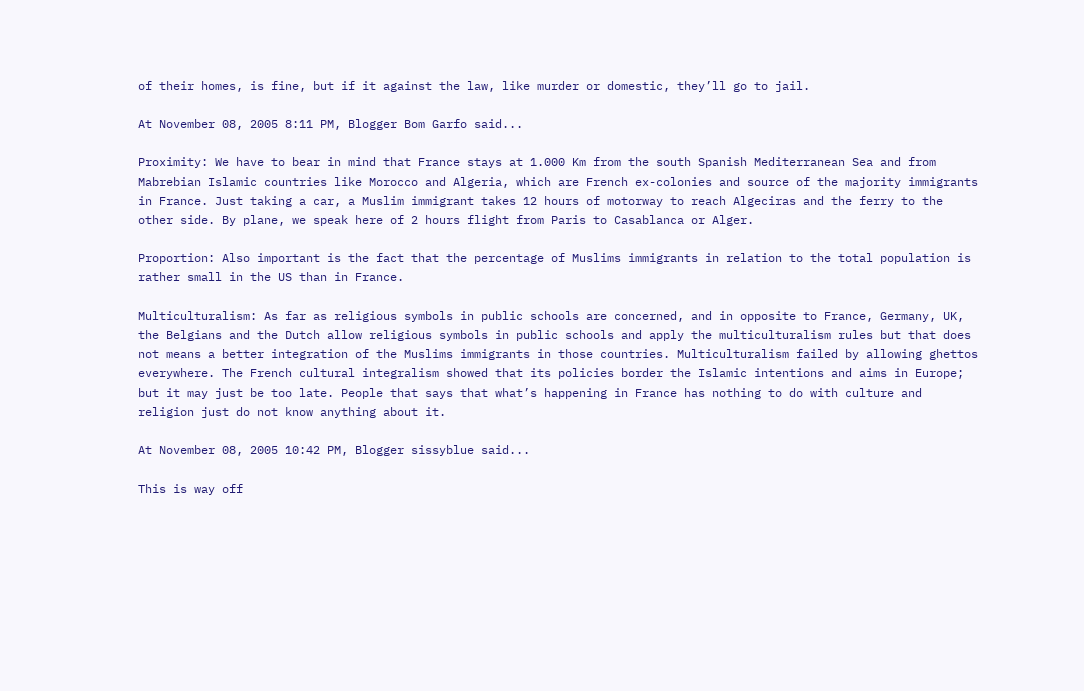of their homes, is fine, but if it against the law, like murder or domestic, they’ll go to jail.

At November 08, 2005 8:11 PM, Blogger Bom Garfo said...

Proximity: We have to bear in mind that France stays at 1.000 Km from the south Spanish Mediterranean Sea and from Mabrebian Islamic countries like Morocco and Algeria, which are French ex-colonies and source of the majority immigrants in France. Just taking a car, a Muslim immigrant takes 12 hours of motorway to reach Algeciras and the ferry to the other side. By plane, we speak here of 2 hours flight from Paris to Casablanca or Alger.

Proportion: Also important is the fact that the percentage of Muslims immigrants in relation to the total population is rather small in the US than in France.

Multiculturalism: As far as religious symbols in public schools are concerned, and in opposite to France, Germany, UK, the Belgians and the Dutch allow religious symbols in public schools and apply the multiculturalism rules but that does not means a better integration of the Muslims immigrants in those countries. Multiculturalism failed by allowing ghettos everywhere. The French cultural integralism showed that its policies border the Islamic intentions and aims in Europe; but it may just be too late. People that says that what’s happening in France has nothing to do with culture and religion just do not know anything about it.

At November 08, 2005 10:42 PM, Blogger sissyblue said...

This is way off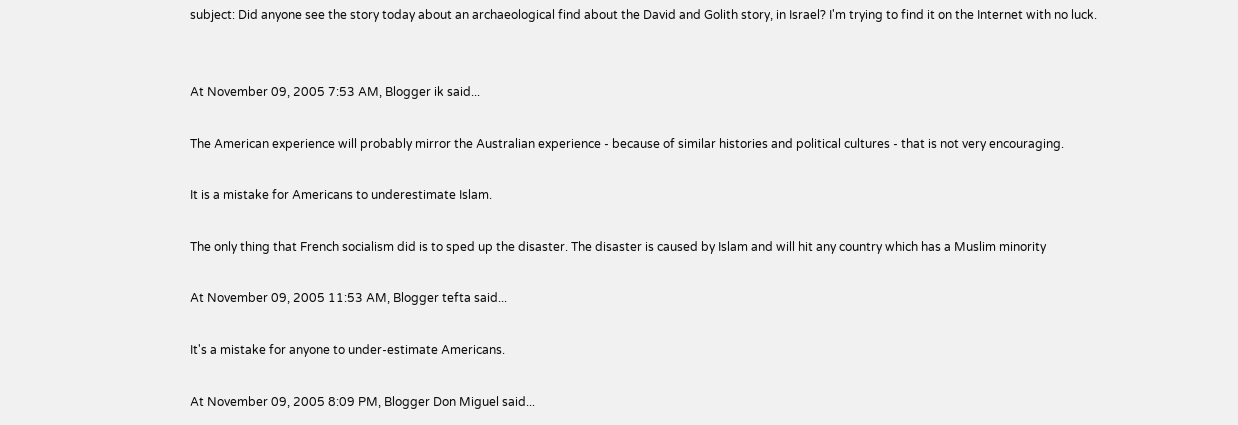subject: Did anyone see the story today about an archaeological find about the David and Golith story, in Israel? I'm trying to find it on the Internet with no luck.


At November 09, 2005 7:53 AM, Blogger ik said...

The American experience will probably mirror the Australian experience - because of similar histories and political cultures - that is not very encouraging.

It is a mistake for Americans to underestimate Islam.

The only thing that French socialism did is to sped up the disaster. The disaster is caused by Islam and will hit any country which has a Muslim minority

At November 09, 2005 11:53 AM, Blogger tefta said...

It's a mistake for anyone to under-estimate Americans.

At November 09, 2005 8:09 PM, Blogger Don Miguel said...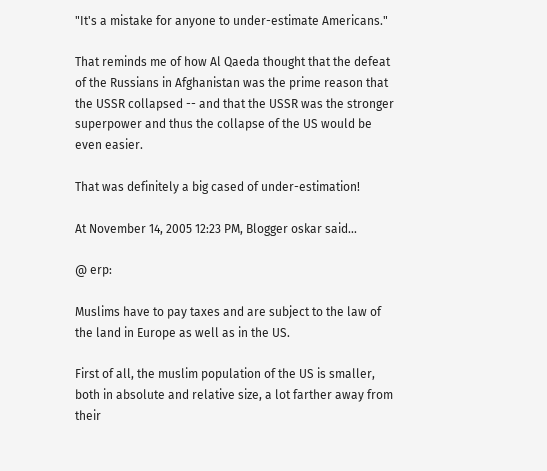"It's a mistake for anyone to under-estimate Americans."

That reminds me of how Al Qaeda thought that the defeat of the Russians in Afghanistan was the prime reason that the USSR collapsed -- and that the USSR was the stronger superpower and thus the collapse of the US would be even easier.

That was definitely a big cased of under-estimation!

At November 14, 2005 12:23 PM, Blogger oskar said...

@ erp:

Muslims have to pay taxes and are subject to the law of the land in Europe as well as in the US.

First of all, the muslim population of the US is smaller, both in absolute and relative size, a lot farther away from their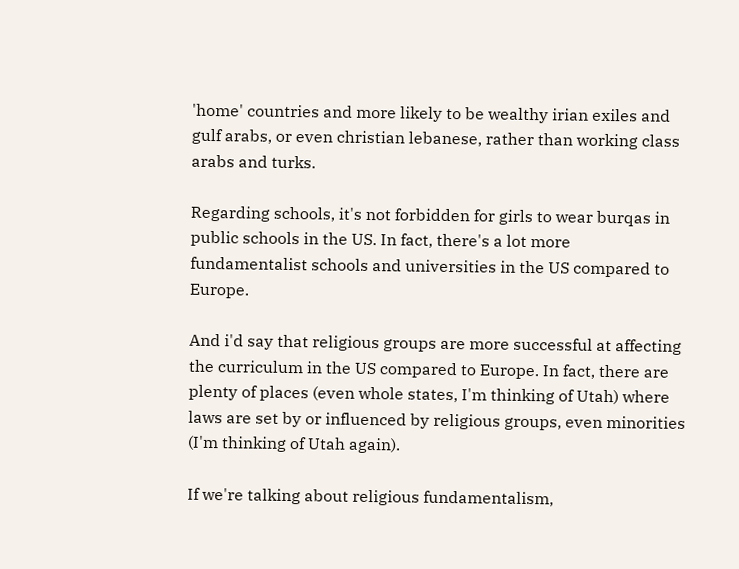'home' countries and more likely to be wealthy irian exiles and gulf arabs, or even christian lebanese, rather than working class arabs and turks.

Regarding schools, it's not forbidden for girls to wear burqas in public schools in the US. In fact, there's a lot more fundamentalist schools and universities in the US compared to Europe.

And i'd say that religious groups are more successful at affecting the curriculum in the US compared to Europe. In fact, there are plenty of places (even whole states, I'm thinking of Utah) where laws are set by or influenced by religious groups, even minorities (I'm thinking of Utah again).

If we're talking about religious fundamentalism,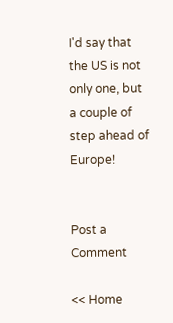I'd say that the US is not only one, but a couple of step ahead of Europe!


Post a Comment

<< Home